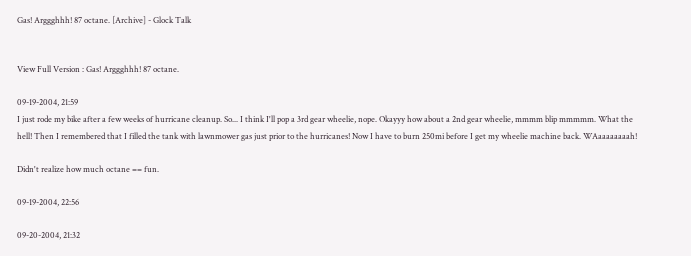Gas! Arggghhh! 87 octane. [Archive] - Glock Talk


View Full Version : Gas! Arggghhh! 87 octane.

09-19-2004, 21:59
I just rode my bike after a few weeks of hurricane cleanup. So... I think I'll pop a 3rd gear wheelie, nope. Okayyy how about a 2nd gear wheelie, mmmm blip mmmmm. What the hell! Then I remembered that I filled the tank with lawnmower gas just prior to the hurricanes! Now I have to burn 250mi before I get my wheelie machine back. WAaaaaaaaah!

Didn't realize how much octane == fun.

09-19-2004, 22:56

09-20-2004, 21:32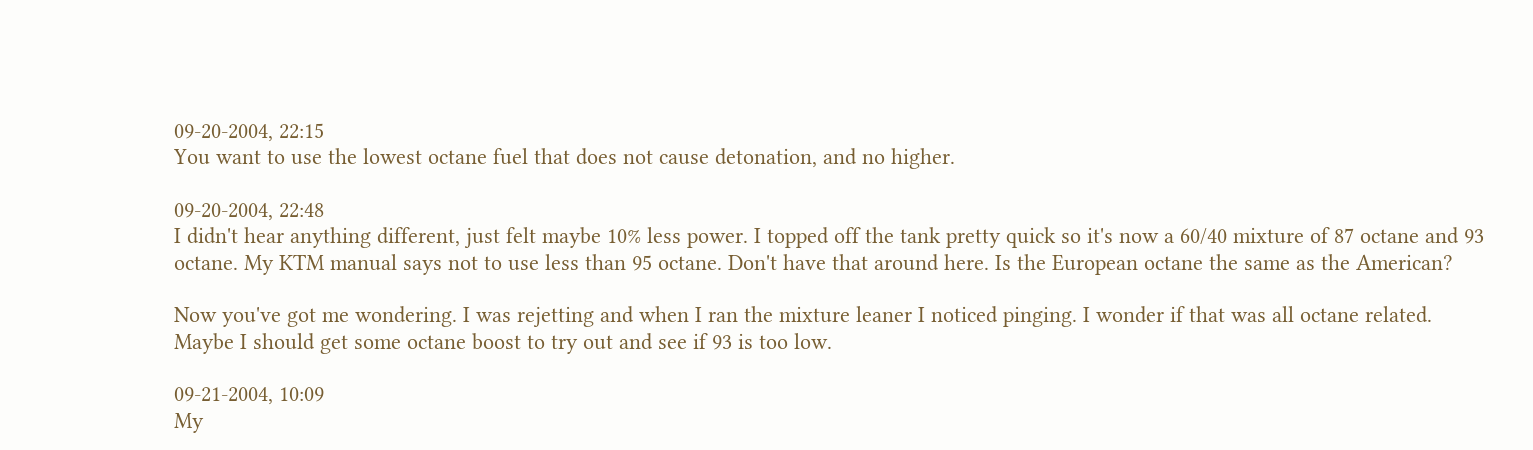09-20-2004, 22:15
You want to use the lowest octane fuel that does not cause detonation, and no higher.

09-20-2004, 22:48
I didn't hear anything different, just felt maybe 10% less power. I topped off the tank pretty quick so it's now a 60/40 mixture of 87 octane and 93 octane. My KTM manual says not to use less than 95 octane. Don't have that around here. Is the European octane the same as the American?

Now you've got me wondering. I was rejetting and when I ran the mixture leaner I noticed pinging. I wonder if that was all octane related. Maybe I should get some octane boost to try out and see if 93 is too low.

09-21-2004, 10:09
My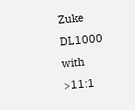Zuke DL1000 with >11:1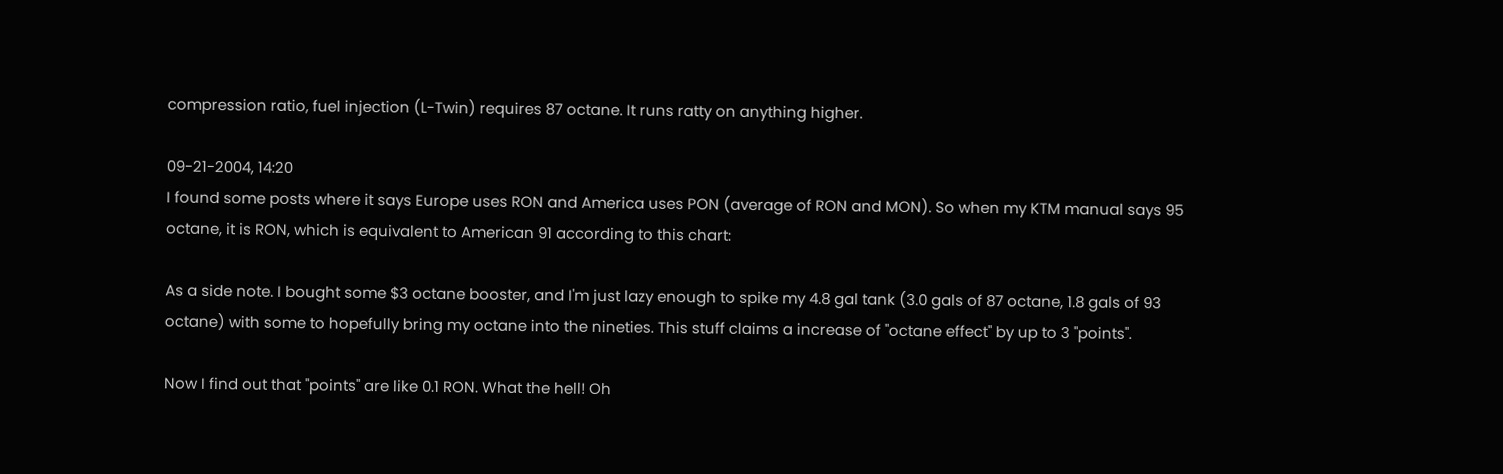compression ratio, fuel injection (L-Twin) requires 87 octane. It runs ratty on anything higher.

09-21-2004, 14:20
I found some posts where it says Europe uses RON and America uses PON (average of RON and MON). So when my KTM manual says 95 octane, it is RON, which is equivalent to American 91 according to this chart:

As a side note. I bought some $3 octane booster, and I'm just lazy enough to spike my 4.8 gal tank (3.0 gals of 87 octane, 1.8 gals of 93 octane) with some to hopefully bring my octane into the nineties. This stuff claims a increase of "octane effect" by up to 3 "points".

Now I find out that "points" are like 0.1 RON. What the hell! Oh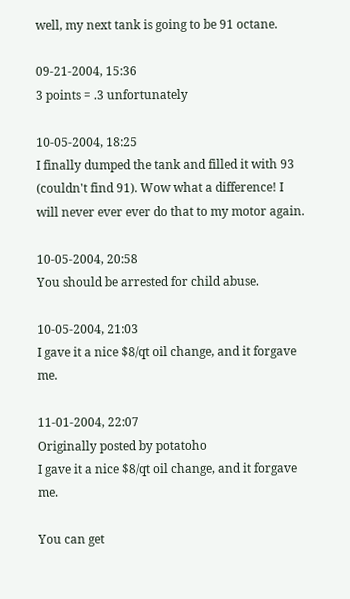well, my next tank is going to be 91 octane.

09-21-2004, 15:36
3 points = .3 unfortunately

10-05-2004, 18:25
I finally dumped the tank and filled it with 93 (couldn't find 91). Wow what a difference! I will never ever ever do that to my motor again.

10-05-2004, 20:58
You should be arrested for child abuse.

10-05-2004, 21:03
I gave it a nice $8/qt oil change, and it forgave me.

11-01-2004, 22:07
Originally posted by potatoho
I gave it a nice $8/qt oil change, and it forgave me.

You can get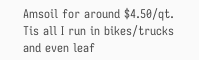Amsoil for around $4.50/qt. Tis all I run in bikes/trucks and even leaf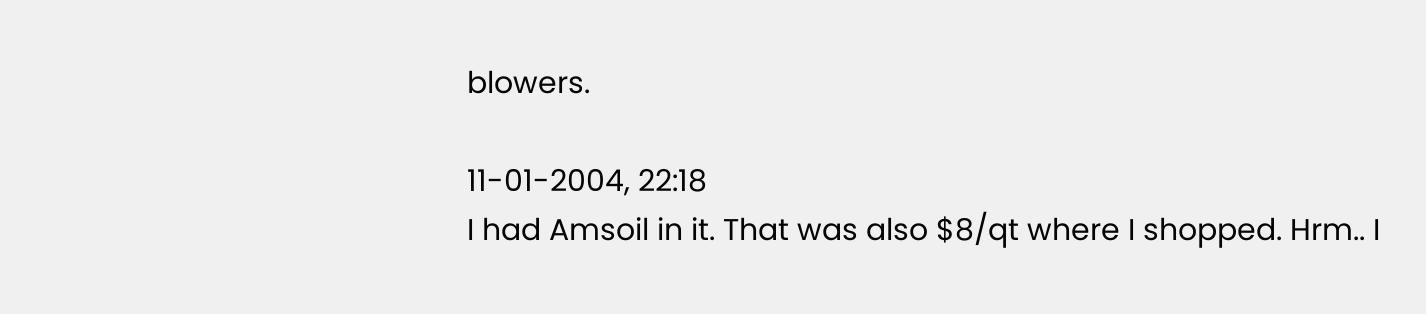blowers.

11-01-2004, 22:18
I had Amsoil in it. That was also $8/qt where I shopped. Hrm.. I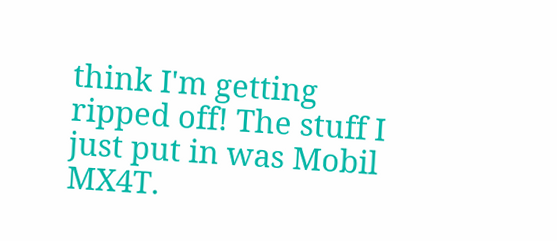think I'm getting ripped off! The stuff I just put in was Mobil MX4T.